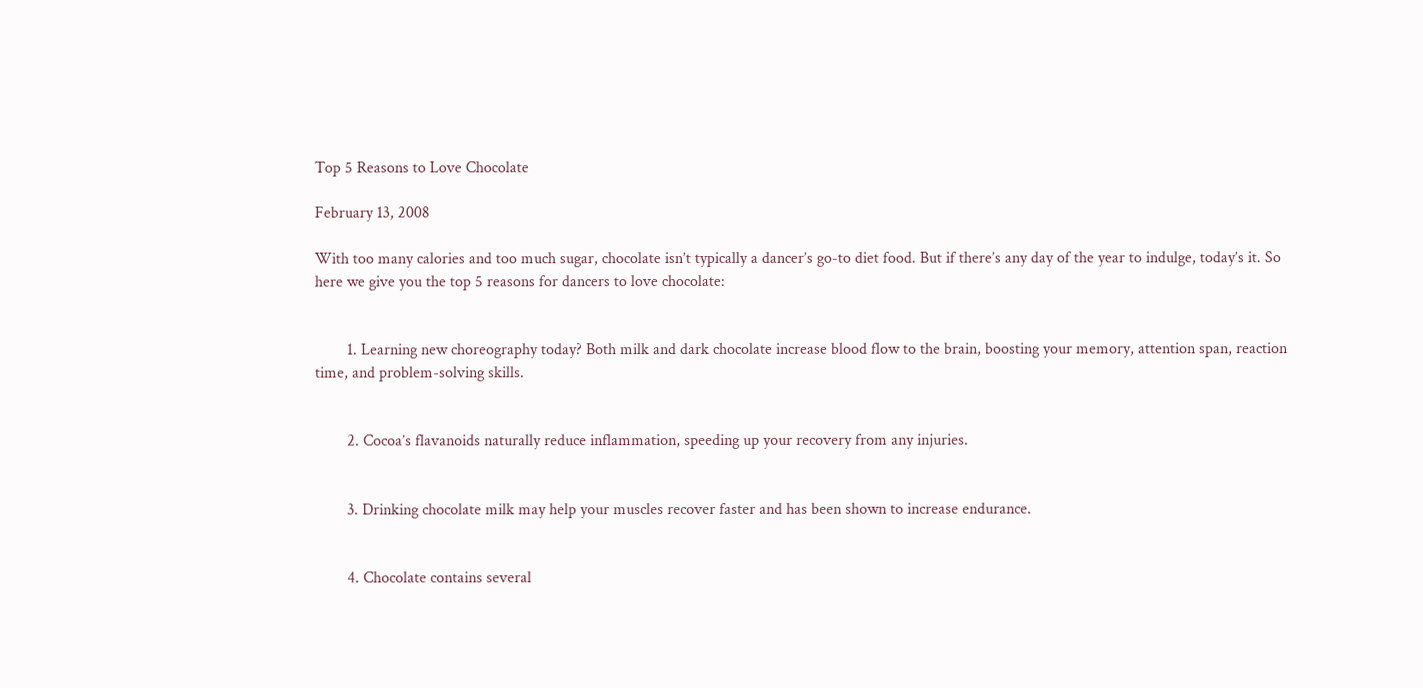Top 5 Reasons to Love Chocolate

February 13, 2008

With too many calories and too much sugar, chocolate isn’t typically a dancer’s go-to diet food. But if there’s any day of the year to indulge, today’s it. So here we give you the top 5 reasons for dancers to love chocolate:


        1. Learning new choreography today? Both milk and dark chocolate increase blood flow to the brain, boosting your memory, attention span, reaction time, and problem-solving skills.


        2. Cocoa’s flavanoids naturally reduce inflammation, speeding up your recovery from any injuries.


        3. Drinking chocolate milk may help your muscles recover faster and has been shown to increase endurance.


        4. Chocolate contains several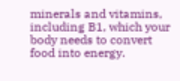minerals and vitamins, including B1, which your body needs to convert food into energy.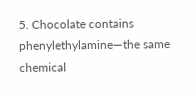5. Chocolate contains phenylethylamine—the same chemical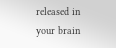released in your brain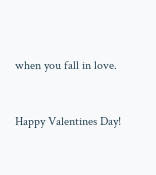when you fall in love.


Happy Valentines Day!